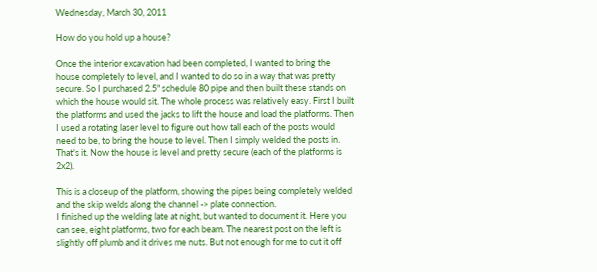Wednesday, March 30, 2011

How do you hold up a house?

Once the interior excavation had been completed, I wanted to bring the house completely to level, and I wanted to do so in a way that was pretty secure. So I purchased 2.5" schedule 80 pipe and then built these stands on which the house would sit. The whole process was relatively easy. First I built the platforms and used the jacks to lift the house and load the platforms. Then I used a rotating laser level to figure out how tall each of the posts would need to be, to bring the house to level. Then I simply welded the posts in. That's it. Now the house is level and pretty secure (each of the platforms is 2x2).

This is a closeup of the platform, showing the pipes being completely welded and the skip welds along the channel -> plate connection.
I finished up the welding late at night, but wanted to document it. Here you can see, eight platforms, two for each beam. The nearest post on the left is slightly off plumb and it drives me nuts. But not enough for me to cut it off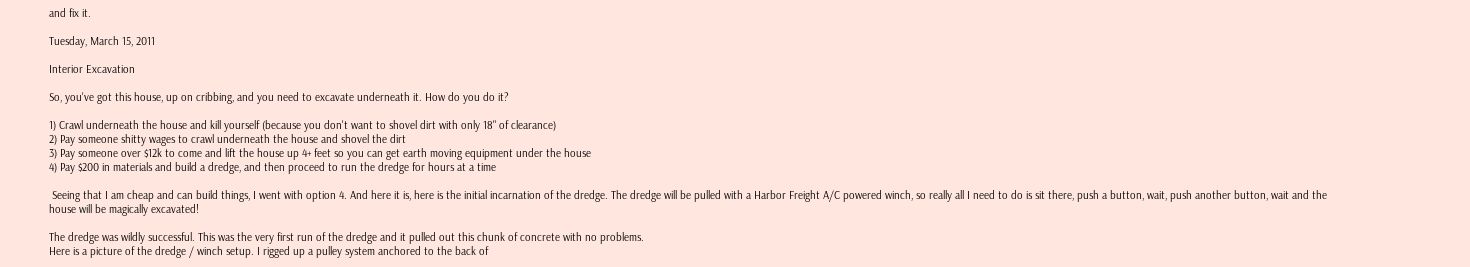and fix it.

Tuesday, March 15, 2011

Interior Excavation

So, you've got this house, up on cribbing, and you need to excavate underneath it. How do you do it?

1) Crawl underneath the house and kill yourself (because you don't want to shovel dirt with only 18" of clearance)
2) Pay someone shitty wages to crawl underneath the house and shovel the dirt
3) Pay someone over $12k to come and lift the house up 4+ feet so you can get earth moving equipment under the house
4) Pay $200 in materials and build a dredge, and then proceed to run the dredge for hours at a time

 Seeing that I am cheap and can build things, I went with option 4. And here it is, here is the initial incarnation of the dredge. The dredge will be pulled with a Harbor Freight A/C powered winch, so really all I need to do is sit there, push a button, wait, push another button, wait and the house will be magically excavated!

The dredge was wildly successful. This was the very first run of the dredge and it pulled out this chunk of concrete with no problems.
Here is a picture of the dredge / winch setup. I rigged up a pulley system anchored to the back of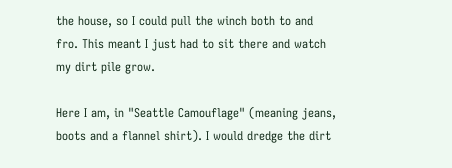the house, so I could pull the winch both to and fro. This meant I just had to sit there and watch my dirt pile grow.

Here I am, in "Seattle Camouflage" (meaning jeans, boots and a flannel shirt). I would dredge the dirt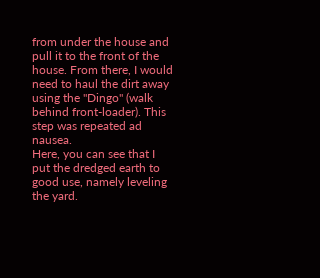from under the house and pull it to the front of the house. From there, I would need to haul the dirt away using the "Dingo" (walk behind front-loader). This step was repeated ad nausea.
Here, you can see that I put the dredged earth to good use, namely leveling the yard.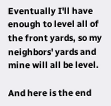Eventually I'll have enough to level all of the front yards, so my neighbors' yards and mine will all be level.

And here is the end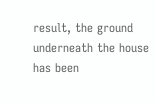result, the ground underneath the house has been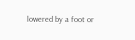lowered by a foot or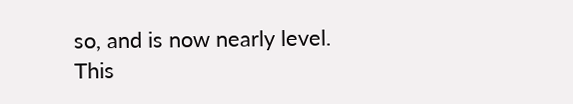so, and is now nearly level. This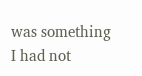was something I had not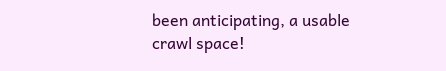been anticipating, a usable crawl space!